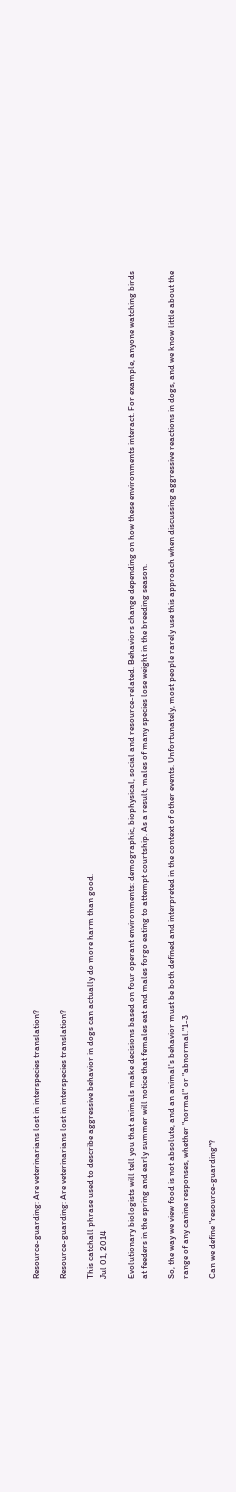Resource-guarding: Are veterinarians lost in interspecies translation?

Resource-guarding: Are veterinarians lost in interspecies translation?

This catchall phrase used to describe aggressive behavior in dogs can actually do more harm than good.
Jul 01, 2014

Evolutionary biologists will tell you that animals make decisions based on four operant environments: demographic, biophysical, social and resource-related. Behaviors change depending on how these environments interact. For example, anyone watching birds at feeders in the spring and early summer will notice that females eat and males forgo eating to attempt courtship. As a result, males of many species lose weight in the breeding season.

So, the way we view food is not absolute, and an animal's behavior must be both defined and interpreted in the context of other events. Unfortunately, most people rarely use this approach when discussing aggressive reactions in dogs, and we know little about the range of any canine responses, whether "normal" or "abnormal."1-3

Can we define "resource-guarding"?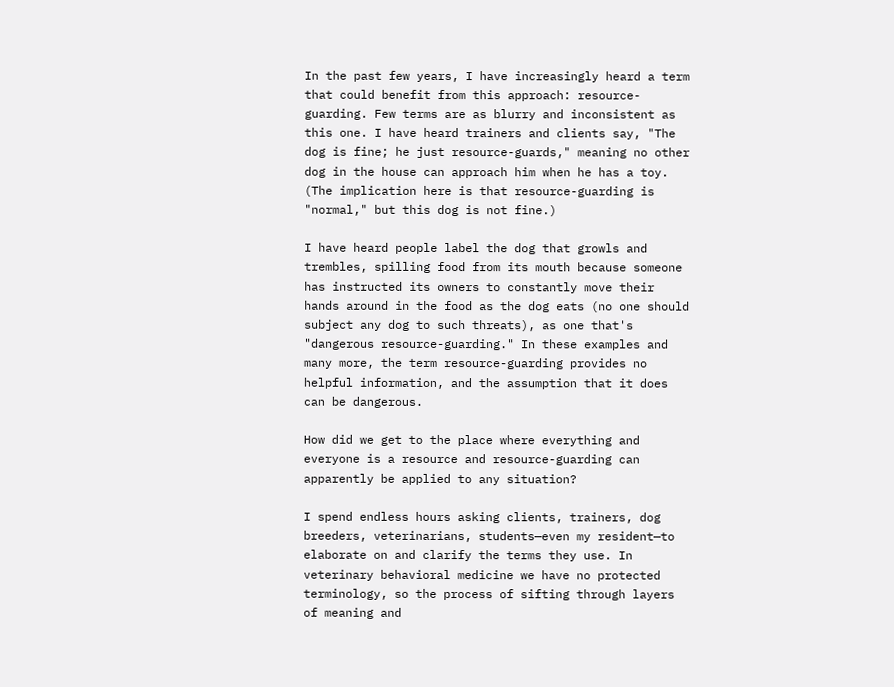In the past few years, I have increasingly heard a term that could benefit from this approach: resource-guarding. Few terms are as blurry and inconsistent as this one. I have heard trainers and clients say, "The dog is fine; he just resource-guards," meaning no other dog in the house can approach him when he has a toy. (The implication here is that resource-guarding is "normal," but this dog is not fine.)

I have heard people label the dog that growls and trembles, spilling food from its mouth because someone has instructed its owners to constantly move their hands around in the food as the dog eats (no one should subject any dog to such threats), as one that's "dangerous resource-guarding." In these examples and many more, the term resource-guarding provides no helpful information, and the assumption that it does can be dangerous.

How did we get to the place where everything and everyone is a resource and resource-guarding can apparently be applied to any situation?

I spend endless hours asking clients, trainers, dog breeders, veterinarians, students—even my resident—to elaborate on and clarify the terms they use. In veterinary behavioral medicine we have no protected terminology, so the process of sifting through layers of meaning and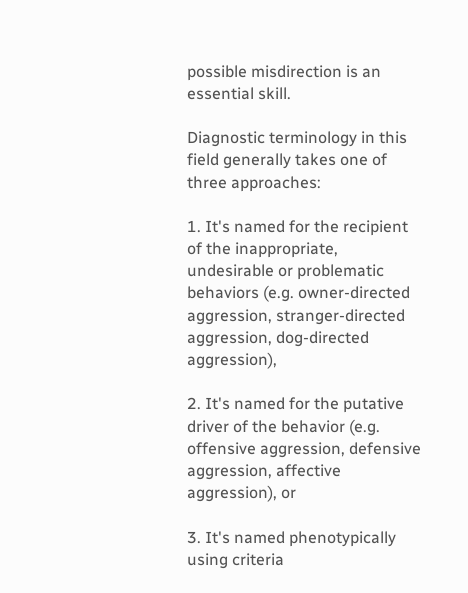possible misdirection is an essential skill.

Diagnostic terminology in this field generally takes one of three approaches:

1. It's named for the recipient of the inappropriate, undesirable or problematic behaviors (e.g. owner-directed aggression, stranger-directed aggression, dog-directed aggression),

2. It's named for the putative driver of the behavior (e.g. offensive aggression, defensive aggression, affective aggression), or

3. It's named phenotypically using criteria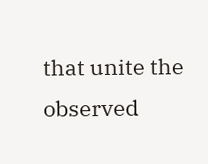that unite the observed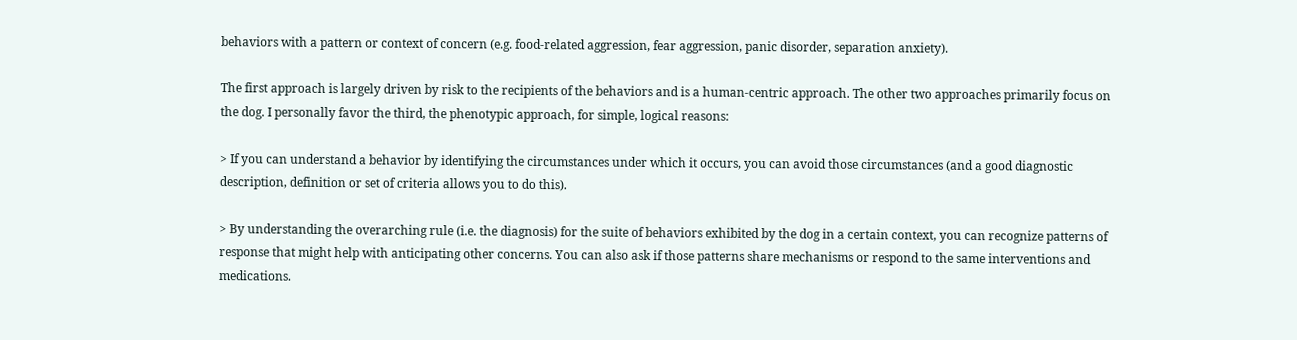behaviors with a pattern or context of concern (e.g. food-related aggression, fear aggression, panic disorder, separation anxiety).

The first approach is largely driven by risk to the recipients of the behaviors and is a human-centric approach. The other two approaches primarily focus on the dog. I personally favor the third, the phenotypic approach, for simple, logical reasons:

> If you can understand a behavior by identifying the circumstances under which it occurs, you can avoid those circumstances (and a good diagnostic description, definition or set of criteria allows you to do this).

> By understanding the overarching rule (i.e. the diagnosis) for the suite of behaviors exhibited by the dog in a certain context, you can recognize patterns of response that might help with anticipating other concerns. You can also ask if those patterns share mechanisms or respond to the same interventions and medications.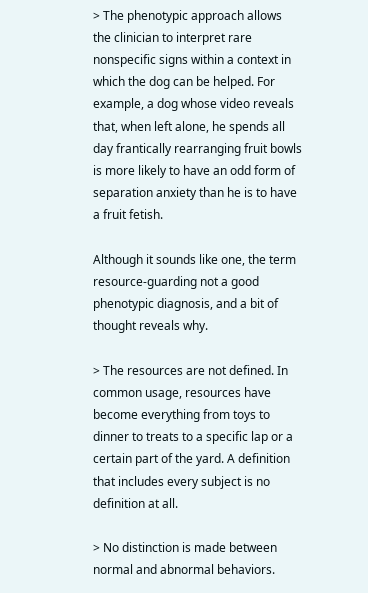> The phenotypic approach allows the clinician to interpret rare nonspecific signs within a context in which the dog can be helped. For example, a dog whose video reveals that, when left alone, he spends all day frantically rearranging fruit bowls is more likely to have an odd form of separation anxiety than he is to have a fruit fetish.

Although it sounds like one, the term resource-guarding not a good phenotypic diagnosis, and a bit of thought reveals why.

> The resources are not defined. In common usage, resources have become everything from toys to dinner to treats to a specific lap or a certain part of the yard. A definition that includes every subject is no definition at all.

> No distinction is made between normal and abnormal behaviors.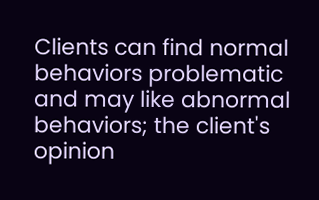Clients can find normal behaviors problematic and may like abnormal behaviors; the client's opinion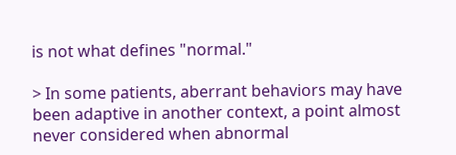is not what defines "normal."

> In some patients, aberrant behaviors may have been adaptive in another context, a point almost never considered when abnormal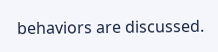behaviors are discussed.